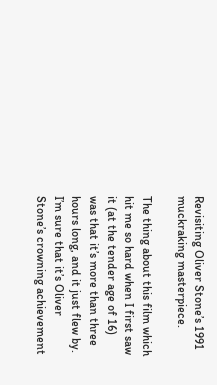Revisiting Oliver Stone’s 1991 muckraking masterpiece.

The thing about this film which hit me so hard when I first saw it (at the tender age of 16) was that it’s more than three hours long, and it just flew by. I’m sure that it’s Oliver Stone’s crowning achievement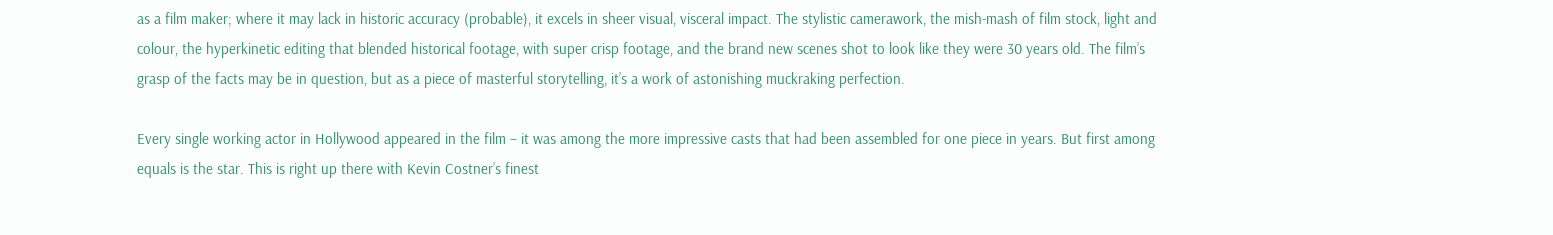as a film maker; where it may lack in historic accuracy (probable), it excels in sheer visual, visceral impact. The stylistic camerawork, the mish-mash of film stock, light and colour, the hyperkinetic editing that blended historical footage, with super crisp footage, and the brand new scenes shot to look like they were 30 years old. The film’s grasp of the facts may be in question, but as a piece of masterful storytelling, it’s a work of astonishing muckraking perfection.

Every single working actor in Hollywood appeared in the film – it was among the more impressive casts that had been assembled for one piece in years. But first among equals is the star. This is right up there with Kevin Costner’s finest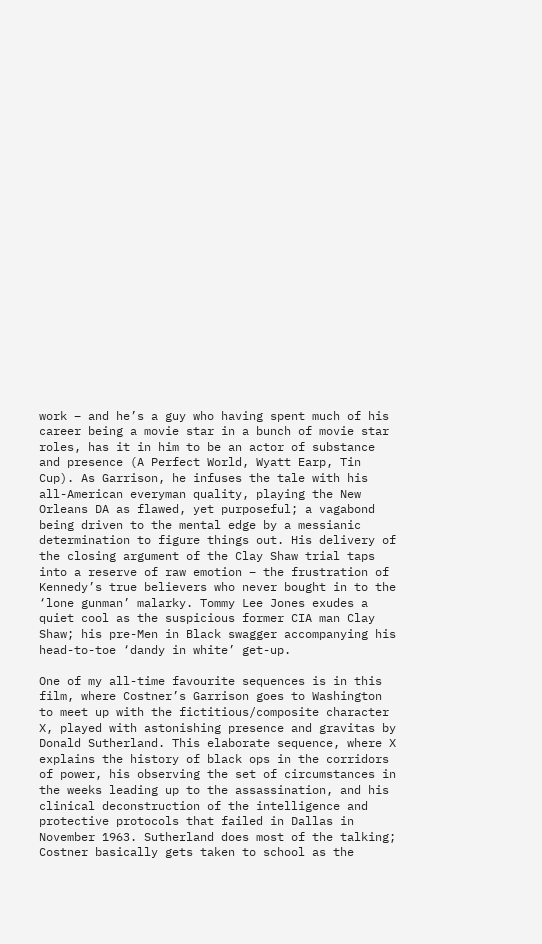work – and he’s a guy who having spent much of his career being a movie star in a bunch of movie star roles, has it in him to be an actor of substance and presence (A Perfect World, Wyatt Earp, Tin Cup). As Garrison, he infuses the tale with his all-American everyman quality, playing the New Orleans DA as flawed, yet purposeful; a vagabond being driven to the mental edge by a messianic determination to figure things out. His delivery of the closing argument of the Clay Shaw trial taps into a reserve of raw emotion – the frustration of Kennedy’s true believers who never bought in to the ‘lone gunman’ malarky. Tommy Lee Jones exudes a quiet cool as the suspicious former CIA man Clay Shaw; his pre-Men in Black swagger accompanying his head-to-toe ‘dandy in white’ get-up.

One of my all-time favourite sequences is in this film, where Costner’s Garrison goes to Washington to meet up with the fictitious/composite character X, played with astonishing presence and gravitas by Donald Sutherland. This elaborate sequence, where X explains the history of black ops in the corridors of power, his observing the set of circumstances in the weeks leading up to the assassination, and his clinical deconstruction of the intelligence and protective protocols that failed in Dallas in November 1963. Sutherland does most of the talking; Costner basically gets taken to school as the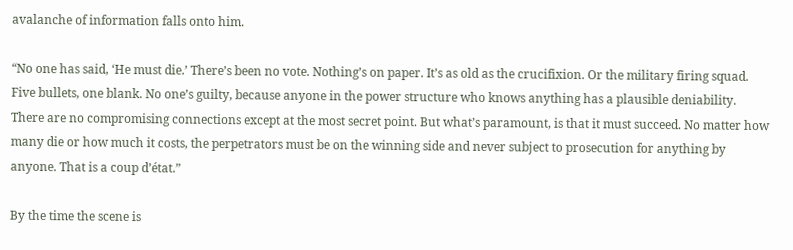avalanche of information falls onto him.

“No one has said, ‘He must die.’ There’s been no vote. Nothing’s on paper. It’s as old as the crucifixion. Or the military firing squad. Five bullets, one blank. No one’s guilty, because anyone in the power structure who knows anything has a plausible deniability. There are no compromising connections except at the most secret point. But what’s paramount, is that it must succeed. No matter how many die or how much it costs, the perpetrators must be on the winning side and never subject to prosecution for anything by anyone. That is a coup d’état.”

By the time the scene is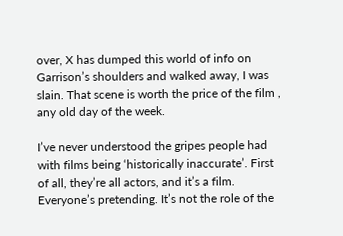over, X has dumped this world of info on Garrison’s shoulders and walked away, I was slain. That scene is worth the price of the film , any old day of the week.

I’ve never understood the gripes people had with films being ‘historically inaccurate’. First of all, they’re all actors, and it’s a film. Everyone’s pretending. It’s not the role of the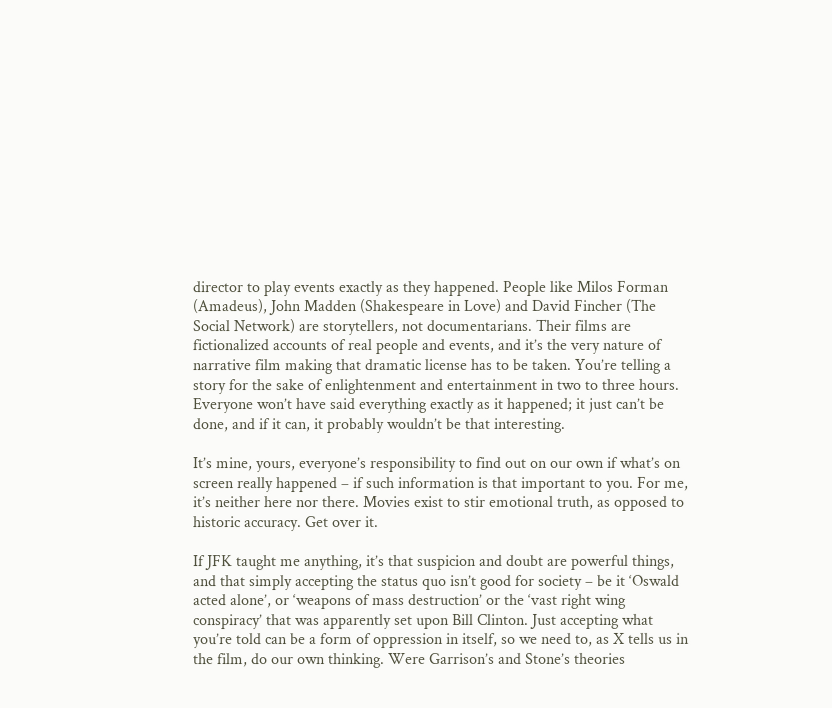director to play events exactly as they happened. People like Milos Forman (Amadeus), John Madden (Shakespeare in Love) and David Fincher (The Social Network) are storytellers, not documentarians. Their films are fictionalized accounts of real people and events, and it’s the very nature of narrative film making that dramatic license has to be taken. You’re telling a story for the sake of enlightenment and entertainment in two to three hours. Everyone won’t have said everything exactly as it happened; it just can’t be done, and if it can, it probably wouldn’t be that interesting.

It’s mine, yours, everyone’s responsibility to find out on our own if what’s on screen really happened – if such information is that important to you. For me, it’s neither here nor there. Movies exist to stir emotional truth, as opposed to historic accuracy. Get over it.

If JFK taught me anything, it’s that suspicion and doubt are powerful things, and that simply accepting the status quo isn’t good for society – be it ‘Oswald acted alone’, or ‘weapons of mass destruction’ or the ‘vast right wing conspiracy’ that was apparently set upon Bill Clinton. Just accepting what you’re told can be a form of oppression in itself, so we need to, as X tells us in the film, do our own thinking. Were Garrison’s and Stone’s theories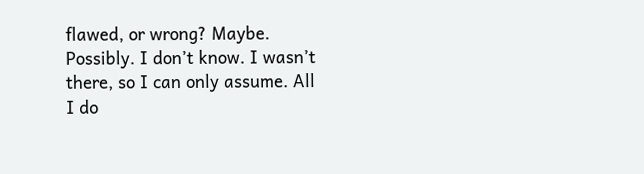flawed, or wrong? Maybe. Possibly. I don’t know. I wasn’t there, so I can only assume. All I do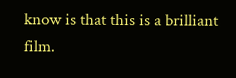know is that this is a brilliant film.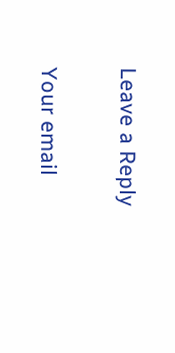Leave a Reply

Your email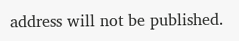address will not be published.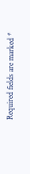Required fields are marked *